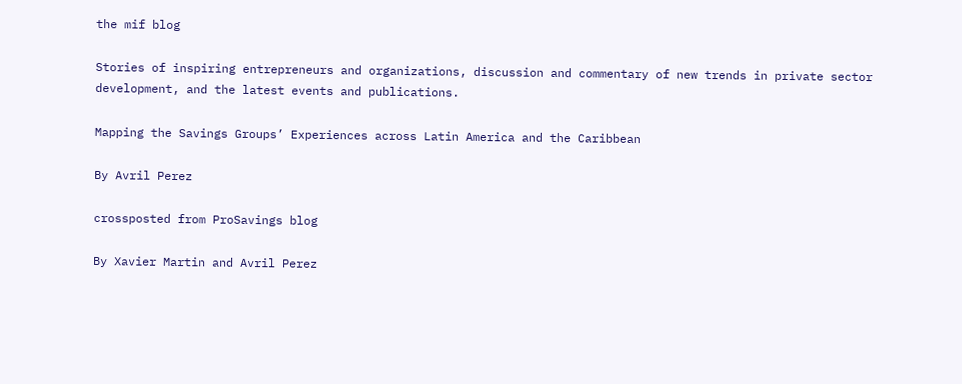the mif blog

Stories of inspiring entrepreneurs and organizations, discussion and commentary of new trends in private sector development, and the latest events and publications.

Mapping the Savings Groups’ Experiences across Latin America and the Caribbean

By Avril Perez

crossposted from ProSavings blog

By Xavier Martin and Avril Perez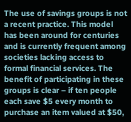The use of savings groups is not a recent practice. This model has been around for centuries and is currently frequent among societies lacking access to formal financial services. The benefit of participating in these groups is clear – if ten people each save $5 every month to purchase an item valued at $50,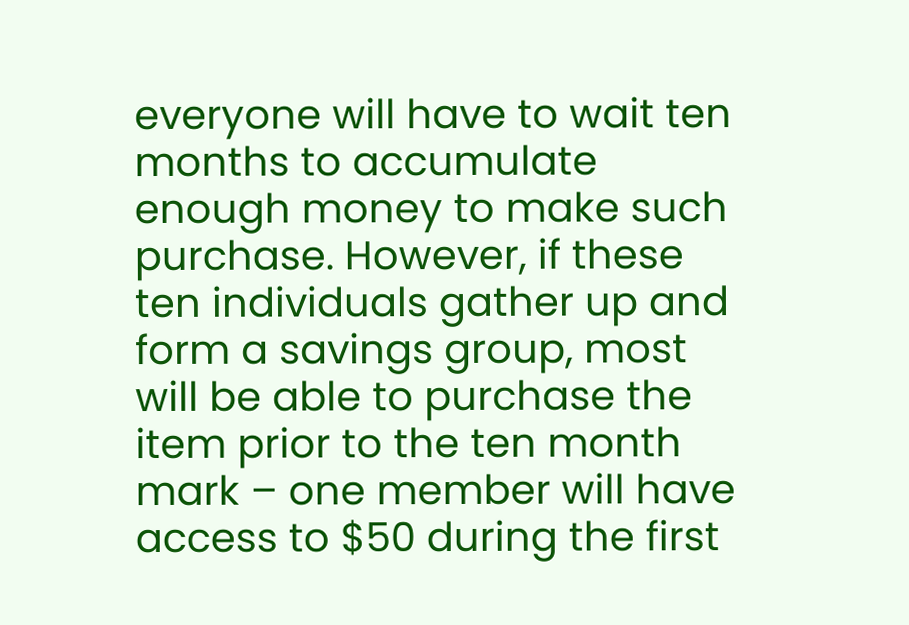everyone will have to wait ten months to accumulate enough money to make such purchase. However, if these ten individuals gather up and form a savings group, most will be able to purchase the item prior to the ten month mark – one member will have access to $50 during the first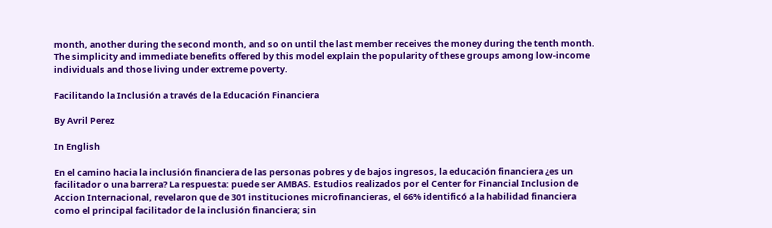month, another during the second month, and so on until the last member receives the money during the tenth month. The simplicity and immediate benefits offered by this model explain the popularity of these groups among low-income individuals and those living under extreme poverty.

Facilitando la Inclusión a través de la Educación Financiera

By Avril Perez

In English

En el camino hacia la inclusión financiera de las personas pobres y de bajos ingresos, la educación financiera ¿es un facilitador o una barrera? La respuesta: puede ser AMBAS. Estudios realizados por el Center for Financial Inclusion de Accion Internacional, revelaron que de 301 instituciones microfinancieras, el 66% identificó a la habilidad financiera como el principal facilitador de la inclusión financiera; sin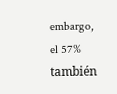embargo, el 57% también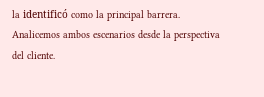la identificó como la principal barrera. Analicemos ambos escenarios desde la perspectiva del cliente.